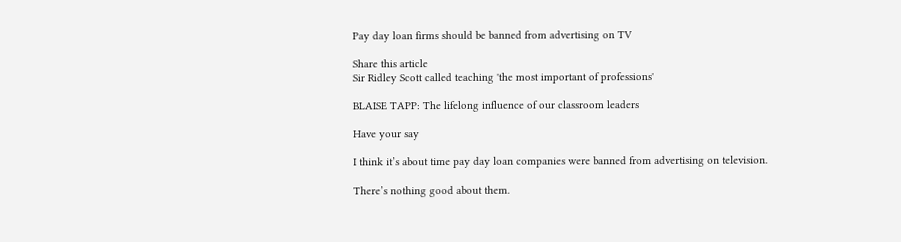Pay day loan firms should be banned from advertising on TV

Share this article
Sir Ridley Scott called teaching 'the most important of professions'

BLAISE TAPP: The lifelong influence of our classroom leaders

Have your say

I think it’s about time pay day loan companies were banned from advertising on television.

There’s nothing good about them.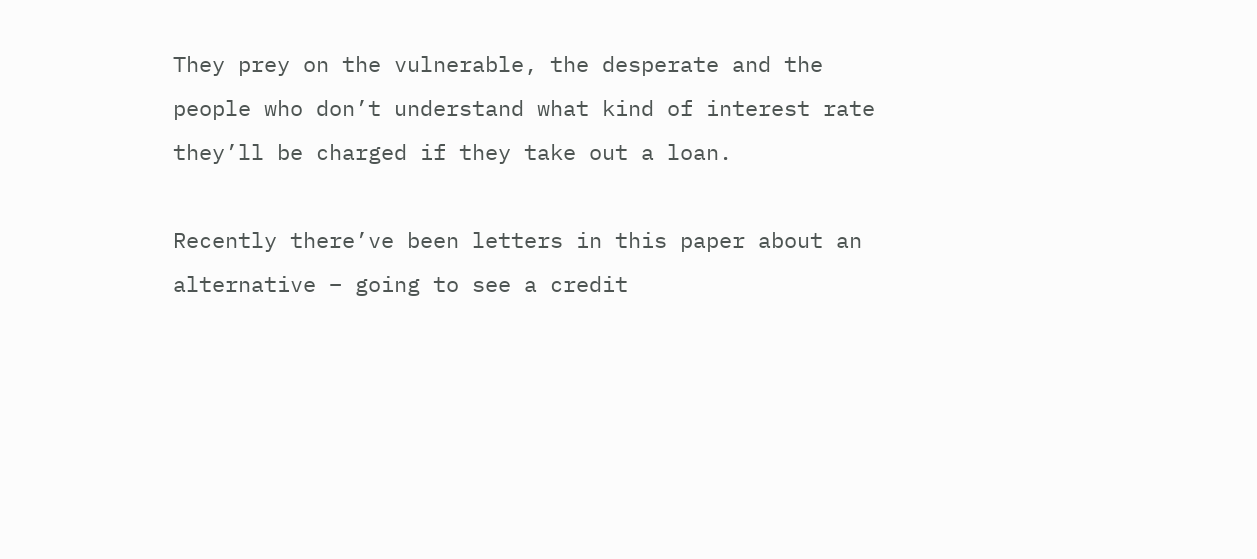They prey on the vulnerable, the desperate and the people who don’t understand what kind of interest rate they’ll be charged if they take out a loan.

Recently there’ve been letters in this paper about an alternative – going to see a credit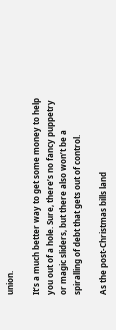union.

It’s a much better way to get some money to help you out of a hole. Sure, there’s no fancy puppetry or magic sliders, but there also won’t be a spiralling of debt that gets out of control.

As the post-Christmas bills land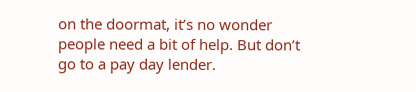on the doormat, it’s no wonder people need a bit of help. But don’t go to a pay day lender.